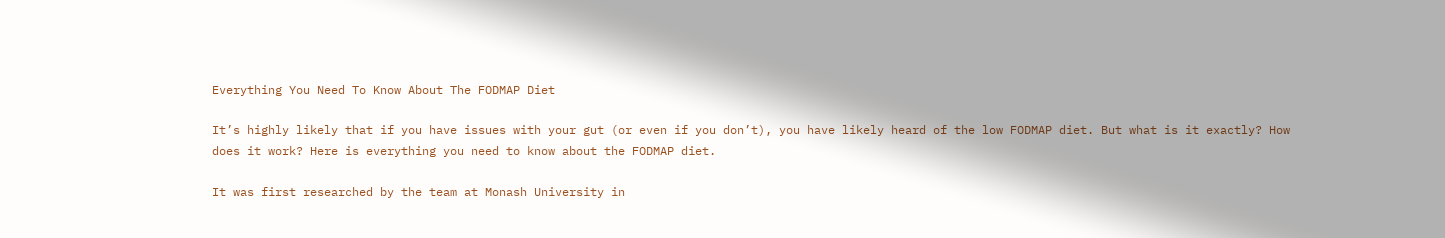Everything You Need To Know About The FODMAP Diet

It’s highly likely that if you have issues with your gut (or even if you don’t), you have likely heard of the low FODMAP diet. But what is it exactly? How does it work? Here is everything you need to know about the FODMAP diet.

It was first researched by the team at Monash University in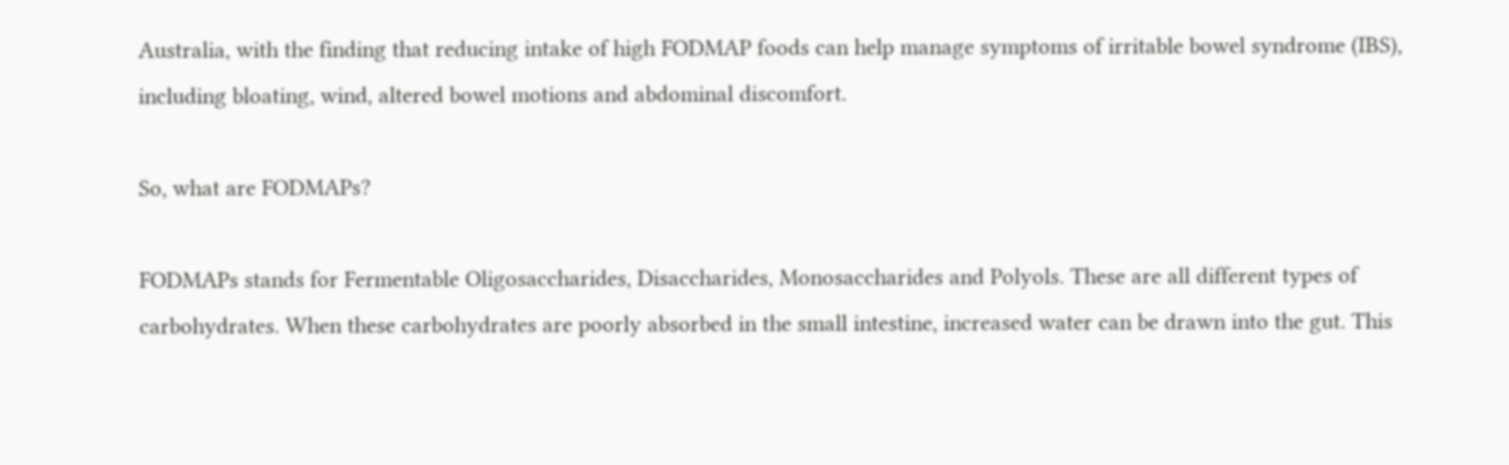Australia, with the finding that reducing intake of high FODMAP foods can help manage symptoms of irritable bowel syndrome (IBS), including bloating, wind, altered bowel motions and abdominal discomfort.

So, what are FODMAPs?

FODMAPs stands for Fermentable Oligosaccharides, Disaccharides, Monosaccharides and Polyols. These are all different types of carbohydrates. When these carbohydrates are poorly absorbed in the small intestine, increased water can be drawn into the gut. This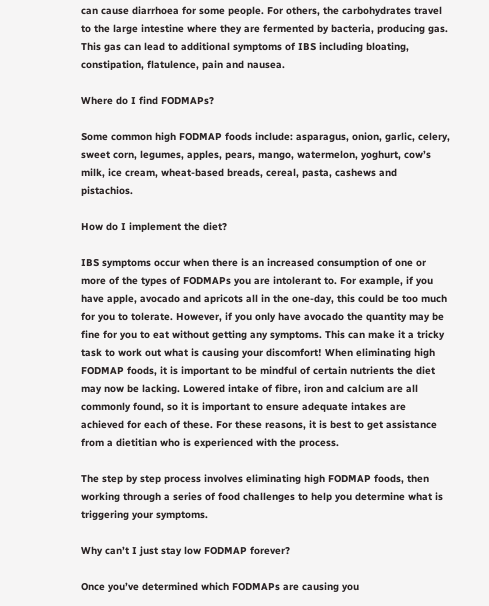can cause diarrhoea for some people. For others, the carbohydrates travel to the large intestine where they are fermented by bacteria, producing gas.  This gas can lead to additional symptoms of IBS including bloating, constipation, flatulence, pain and nausea.

Where do I find FODMAPs?

Some common high FODMAP foods include: asparagus, onion, garlic, celery, sweet corn, legumes, apples, pears, mango, watermelon, yoghurt, cow’s milk, ice cream, wheat-based breads, cereal, pasta, cashews and pistachios.

How do I implement the diet?

IBS symptoms occur when there is an increased consumption of one or more of the types of FODMAPs you are intolerant to. For example, if you have apple, avocado and apricots all in the one-day, this could be too much for you to tolerate. However, if you only have avocado the quantity may be fine for you to eat without getting any symptoms. This can make it a tricky task to work out what is causing your discomfort! When eliminating high FODMAP foods, it is important to be mindful of certain nutrients the diet may now be lacking. Lowered intake of fibre, iron and calcium are all commonly found, so it is important to ensure adequate intakes are achieved for each of these. For these reasons, it is best to get assistance from a dietitian who is experienced with the process.

The step by step process involves eliminating high FODMAP foods, then working through a series of food challenges to help you determine what is triggering your symptoms.

Why can’t I just stay low FODMAP forever?

Once you’ve determined which FODMAPs are causing you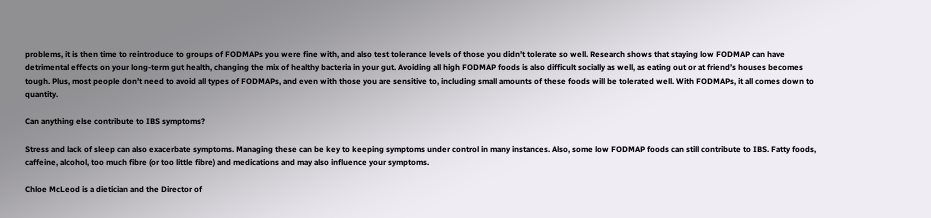problems, it is then time to reintroduce to groups of FODMAPs you were fine with, and also test tolerance levels of those you didn’t tolerate so well. Research shows that staying low FODMAP can have detrimental effects on your long-term gut health, changing the mix of healthy bacteria in your gut. Avoiding all high FODMAP foods is also difficult socially as well, as eating out or at friend’s houses becomes tough. Plus, most people don’t need to avoid all types of FODMAPs, and even with those you are sensitive to, including small amounts of these foods will be tolerated well. With FODMAPs, it all comes down to quantity.

Can anything else contribute to IBS symptoms?

Stress and lack of sleep can also exacerbate symptoms. Managing these can be key to keeping symptoms under control in many instances. Also, some low FODMAP foods can still contribute to IBS. Fatty foods, caffeine, alcohol, too much fibre (or too little fibre) and medications and may also influence your symptoms.

Chloe McLeod is a dietician and the Director of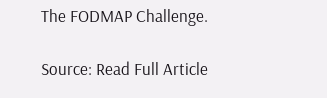The FODMAP Challenge.

Source: Read Full Article